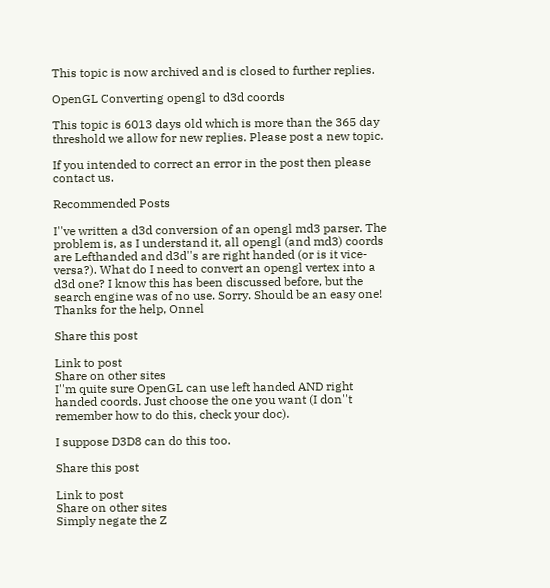This topic is now archived and is closed to further replies.

OpenGL Converting opengl to d3d coords

This topic is 6013 days old which is more than the 365 day threshold we allow for new replies. Please post a new topic.

If you intended to correct an error in the post then please contact us.

Recommended Posts

I''ve written a d3d conversion of an opengl md3 parser. The problem is, as I understand it, all opengl (and md3) coords are Lefthanded and d3d''s are right handed (or is it vice-versa?). What do I need to convert an opengl vertex into a d3d one? I know this has been discussed before, but the search engine was of no use. Sorry. Should be an easy one! Thanks for the help, Onnel

Share this post

Link to post
Share on other sites
I''m quite sure OpenGL can use left handed AND right handed coords. Just choose the one you want (I don''t remember how to do this, check your doc).

I suppose D3D8 can do this too.

Share this post

Link to post
Share on other sites
Simply negate the Z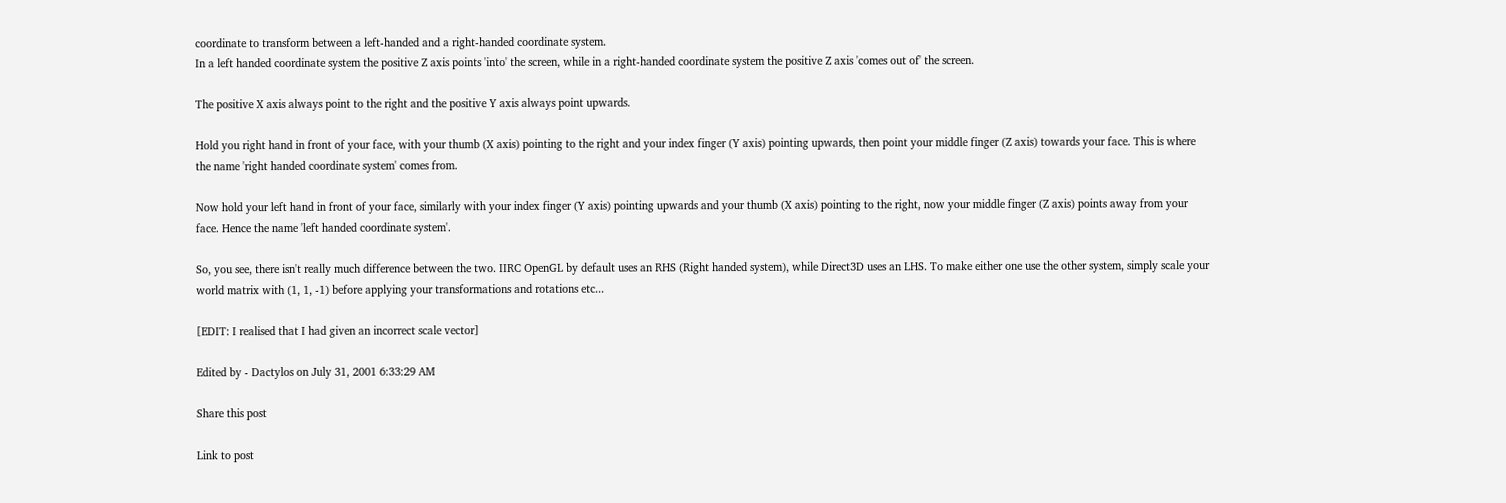coordinate to transform between a left-handed and a right-handed coordinate system.
In a left handed coordinate system the positive Z axis points 'into' the screen, while in a right-handed coordinate system the positive Z axis 'comes out of' the screen.

The positive X axis always point to the right and the positive Y axis always point upwards.

Hold you right hand in front of your face, with your thumb (X axis) pointing to the right and your index finger (Y axis) pointing upwards, then point your middle finger (Z axis) towards your face. This is where the name 'right handed coordinate system' comes from.

Now hold your left hand in front of your face, similarly with your index finger (Y axis) pointing upwards and your thumb (X axis) pointing to the right, now your middle finger (Z axis) points away from your face. Hence the name 'left handed coordinate system'.

So, you see, there isn't really much difference between the two. IIRC OpenGL by default uses an RHS (Right handed system), while Direct3D uses an LHS. To make either one use the other system, simply scale your world matrix with (1, 1, -1) before applying your transformations and rotations etc...

[EDIT: I realised that I had given an incorrect scale vector]

Edited by - Dactylos on July 31, 2001 6:33:29 AM

Share this post

Link to post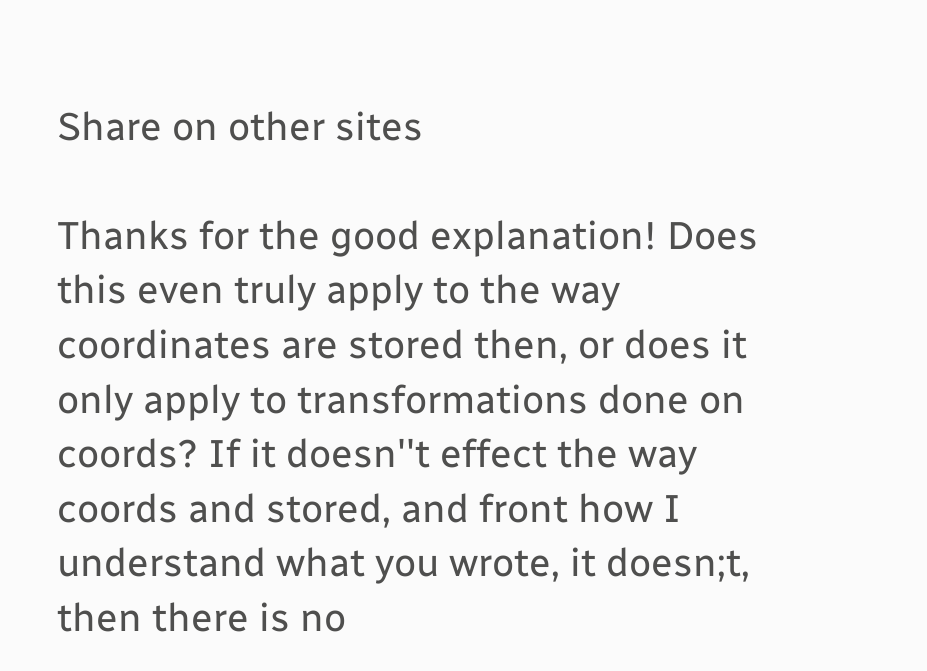Share on other sites

Thanks for the good explanation! Does this even truly apply to the way coordinates are stored then, or does it only apply to transformations done on coords? If it doesn''t effect the way coords and stored, and front how I understand what you wrote, it doesn;t, then there is no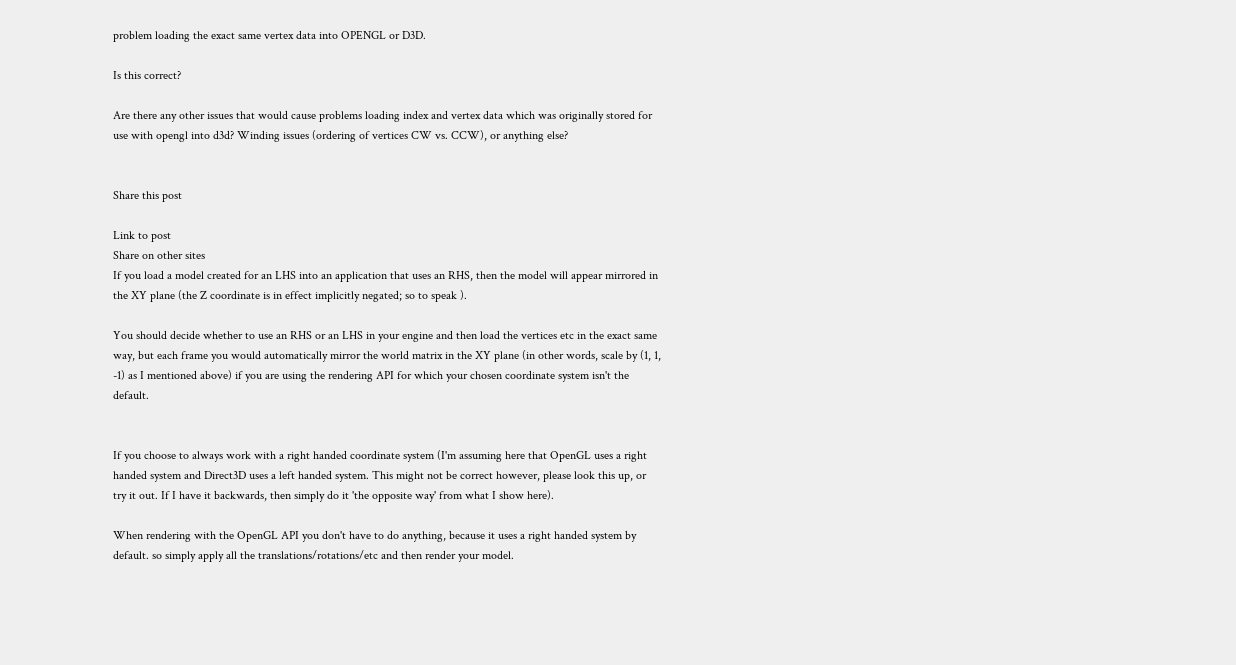problem loading the exact same vertex data into OPENGL or D3D.

Is this correct?

Are there any other issues that would cause problems loading index and vertex data which was originally stored for use with opengl into d3d? Winding issues (ordering of vertices CW vs. CCW), or anything else?


Share this post

Link to post
Share on other sites
If you load a model created for an LHS into an application that uses an RHS, then the model will appear mirrored in the XY plane (the Z coordinate is in effect implicitly negated; so to speak ).

You should decide whether to use an RHS or an LHS in your engine and then load the vertices etc in the exact same way, but each frame you would automatically mirror the world matrix in the XY plane (in other words, scale by (1, 1, -1) as I mentioned above) if you are using the rendering API for which your chosen coordinate system isn't the default.


If you choose to always work with a right handed coordinate system (I'm assuming here that OpenGL uses a right handed system and Direct3D uses a left handed system. This might not be correct however, please look this up, or try it out. If I have it backwards, then simply do it 'the opposite way' from what I show here).

When rendering with the OpenGL API you don't have to do anything, because it uses a right handed system by default. so simply apply all the translations/rotations/etc and then render your model.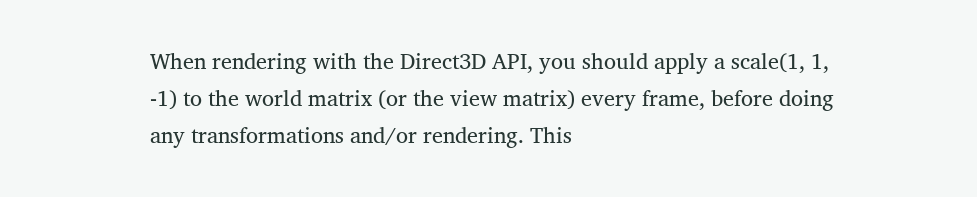When rendering with the Direct3D API, you should apply a scale(1, 1, -1) to the world matrix (or the view matrix) every frame, before doing any transformations and/or rendering. This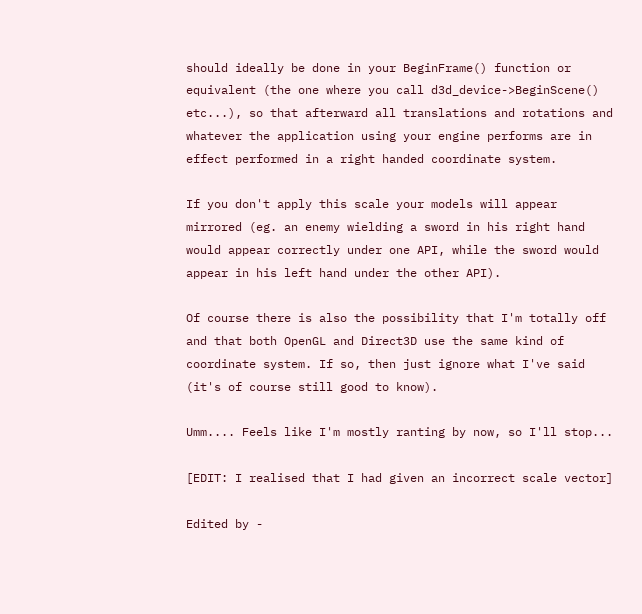should ideally be done in your BeginFrame() function or equivalent (the one where you call d3d_device->BeginScene() etc...), so that afterward all translations and rotations and whatever the application using your engine performs are in effect performed in a right handed coordinate system.

If you don't apply this scale your models will appear mirrored (eg. an enemy wielding a sword in his right hand would appear correctly under one API, while the sword would appear in his left hand under the other API).

Of course there is also the possibility that I'm totally off and that both OpenGL and Direct3D use the same kind of coordinate system. If so, then just ignore what I've said (it's of course still good to know).

Umm.... Feels like I'm mostly ranting by now, so I'll stop...

[EDIT: I realised that I had given an incorrect scale vector]

Edited by -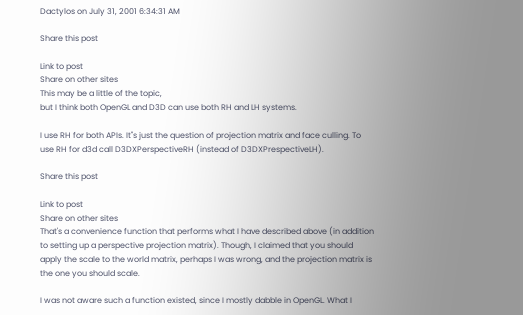Dactylos on July 31, 2001 6:34:31 AM

Share this post

Link to post
Share on other sites
This may be a little of the topic,
but I think both OpenGL and D3D can use both RH and LH systems.

I use RH for both APIs. It''s just the question of projection matrix and face culling. To use RH for d3d call D3DXPerspectiveRH (instead of D3DXPrespectiveLH).

Share this post

Link to post
Share on other sites
That's a convenience function that performs what I have described above (in addition to setting up a perspective projection matrix). Though, I claimed that you should apply the scale to the world matrix, perhaps I was wrong, and the projection matrix is the one you should scale.

I was not aware such a function existed, since I mostly dabble in OpenGL. What I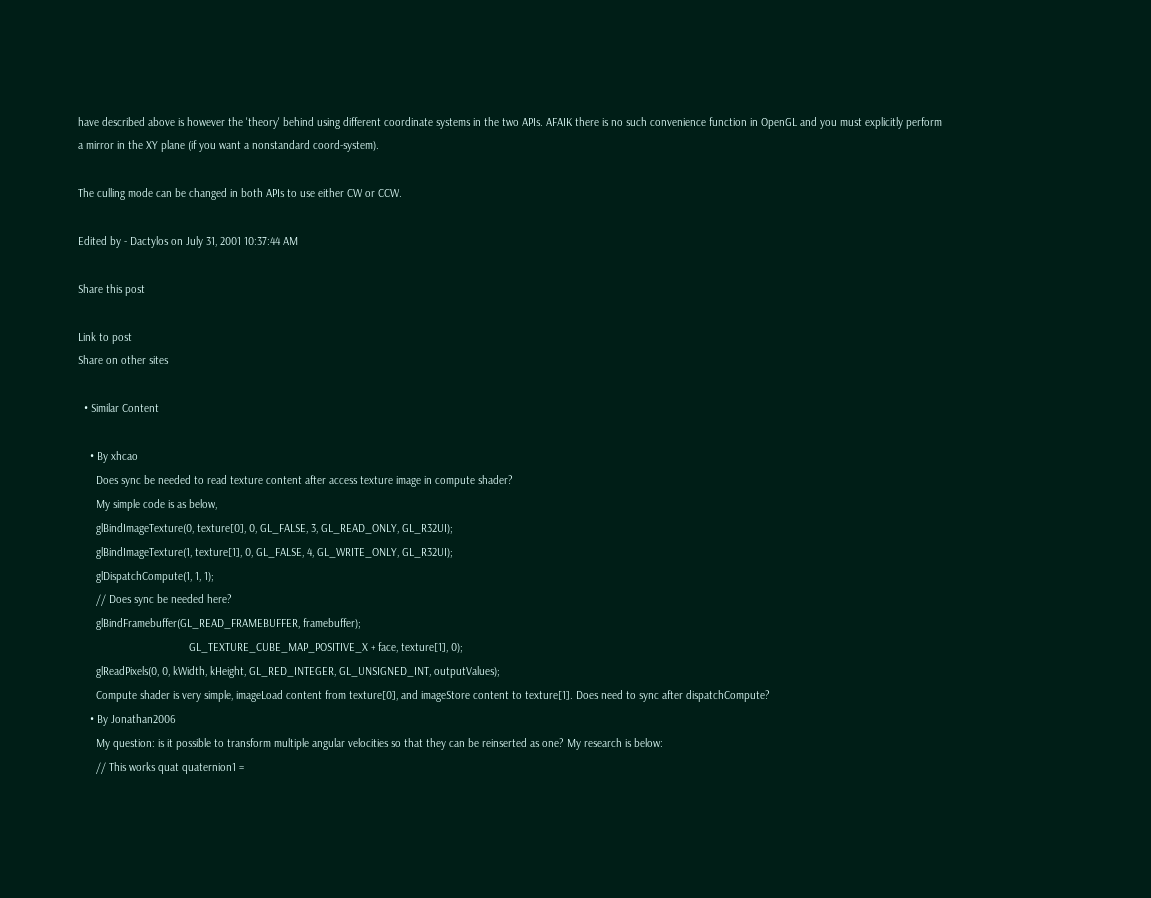have described above is however the 'theory' behind using different coordinate systems in the two APIs. AFAIK there is no such convenience function in OpenGL and you must explicitly perform a mirror in the XY plane (if you want a nonstandard coord-system).

The culling mode can be changed in both APIs to use either CW or CCW.

Edited by - Dactylos on July 31, 2001 10:37:44 AM

Share this post

Link to post
Share on other sites

  • Similar Content

    • By xhcao
      Does sync be needed to read texture content after access texture image in compute shader?
      My simple code is as below,
      glBindImageTexture(0, texture[0], 0, GL_FALSE, 3, GL_READ_ONLY, GL_R32UI);
      glBindImageTexture(1, texture[1], 0, GL_FALSE, 4, GL_WRITE_ONLY, GL_R32UI);
      glDispatchCompute(1, 1, 1);
      // Does sync be needed here?
      glBindFramebuffer(GL_READ_FRAMEBUFFER, framebuffer);
                                     GL_TEXTURE_CUBE_MAP_POSITIVE_X + face, texture[1], 0);
      glReadPixels(0, 0, kWidth, kHeight, GL_RED_INTEGER, GL_UNSIGNED_INT, outputValues);
      Compute shader is very simple, imageLoad content from texture[0], and imageStore content to texture[1]. Does need to sync after dispatchCompute?
    • By Jonathan2006
      My question: is it possible to transform multiple angular velocities so that they can be reinserted as one? My research is below:
      // This works quat quaternion1 =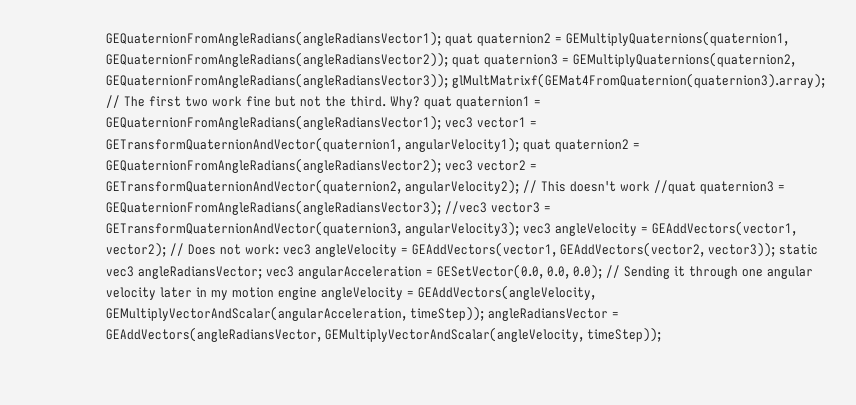GEQuaternionFromAngleRadians(angleRadiansVector1); quat quaternion2 = GEMultiplyQuaternions(quaternion1, GEQuaternionFromAngleRadians(angleRadiansVector2)); quat quaternion3 = GEMultiplyQuaternions(quaternion2, GEQuaternionFromAngleRadians(angleRadiansVector3)); glMultMatrixf(GEMat4FromQuaternion(quaternion3).array); // The first two work fine but not the third. Why? quat quaternion1 = GEQuaternionFromAngleRadians(angleRadiansVector1); vec3 vector1 = GETransformQuaternionAndVector(quaternion1, angularVelocity1); quat quaternion2 = GEQuaternionFromAngleRadians(angleRadiansVector2); vec3 vector2 = GETransformQuaternionAndVector(quaternion2, angularVelocity2); // This doesn't work //quat quaternion3 = GEQuaternionFromAngleRadians(angleRadiansVector3); //vec3 vector3 = GETransformQuaternionAndVector(quaternion3, angularVelocity3); vec3 angleVelocity = GEAddVectors(vector1, vector2); // Does not work: vec3 angleVelocity = GEAddVectors(vector1, GEAddVectors(vector2, vector3)); static vec3 angleRadiansVector; vec3 angularAcceleration = GESetVector(0.0, 0.0, 0.0); // Sending it through one angular velocity later in my motion engine angleVelocity = GEAddVectors(angleVelocity, GEMultiplyVectorAndScalar(angularAcceleration, timeStep)); angleRadiansVector = GEAddVectors(angleRadiansVector, GEMultiplyVectorAndScalar(angleVelocity, timeStep));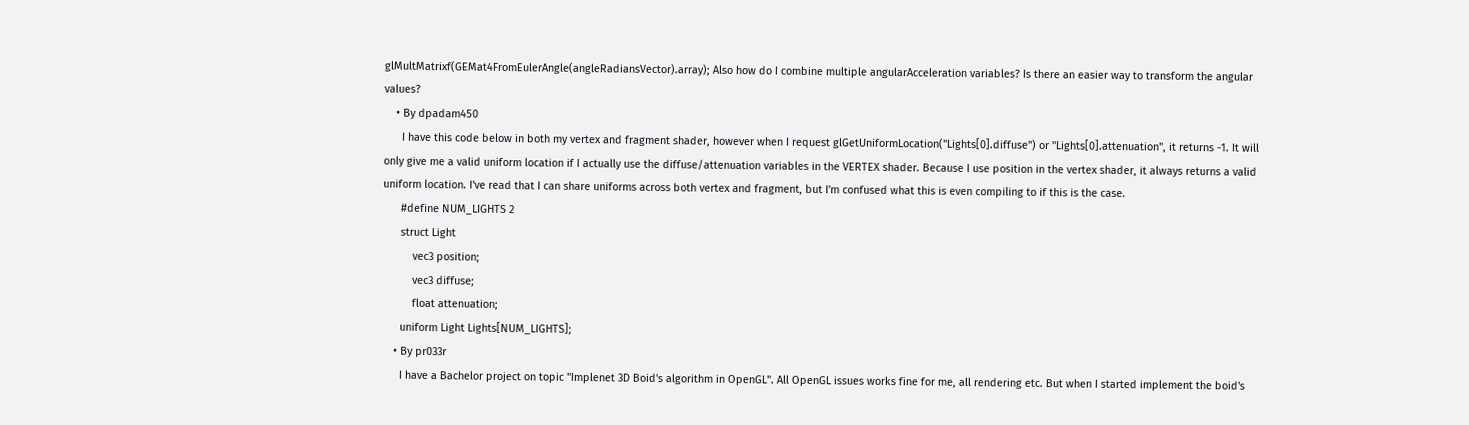glMultMatrixf(GEMat4FromEulerAngle(angleRadiansVector).array); Also how do I combine multiple angularAcceleration variables? Is there an easier way to transform the angular values?
    • By dpadam450
      I have this code below in both my vertex and fragment shader, however when I request glGetUniformLocation("Lights[0].diffuse") or "Lights[0].attenuation", it returns -1. It will only give me a valid uniform location if I actually use the diffuse/attenuation variables in the VERTEX shader. Because I use position in the vertex shader, it always returns a valid uniform location. I've read that I can share uniforms across both vertex and fragment, but I'm confused what this is even compiling to if this is the case.
      #define NUM_LIGHTS 2
      struct Light
          vec3 position;
          vec3 diffuse;
          float attenuation;
      uniform Light Lights[NUM_LIGHTS];
    • By pr033r
      I have a Bachelor project on topic "Implenet 3D Boid's algorithm in OpenGL". All OpenGL issues works fine for me, all rendering etc. But when I started implement the boid's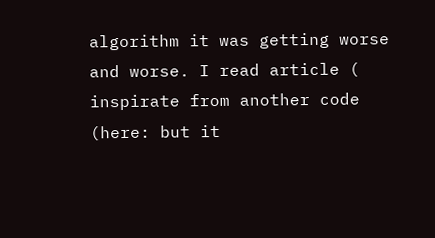algorithm it was getting worse and worse. I read article ( inspirate from another code (here: but it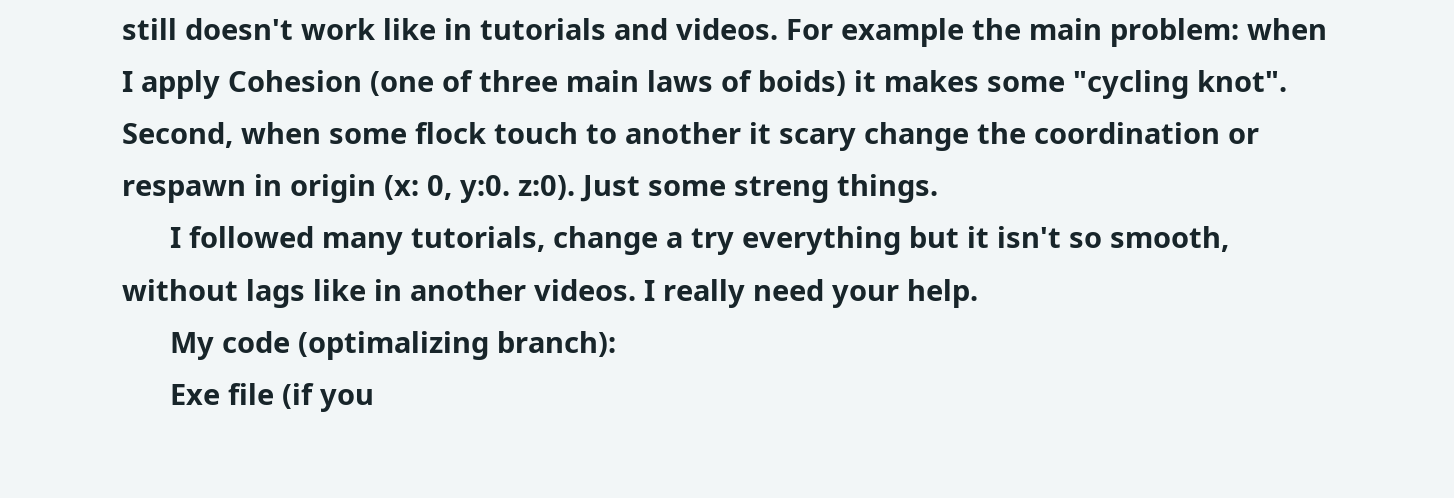still doesn't work like in tutorials and videos. For example the main problem: when I apply Cohesion (one of three main laws of boids) it makes some "cycling knot". Second, when some flock touch to another it scary change the coordination or respawn in origin (x: 0, y:0. z:0). Just some streng things.
      I followed many tutorials, change a try everything but it isn't so smooth, without lags like in another videos. I really need your help.
      My code (optimalizing branch):
      Exe file (if you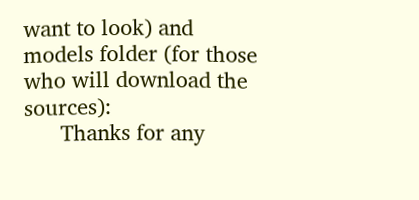want to look) and models folder (for those who will download the sources):
      Thanks for any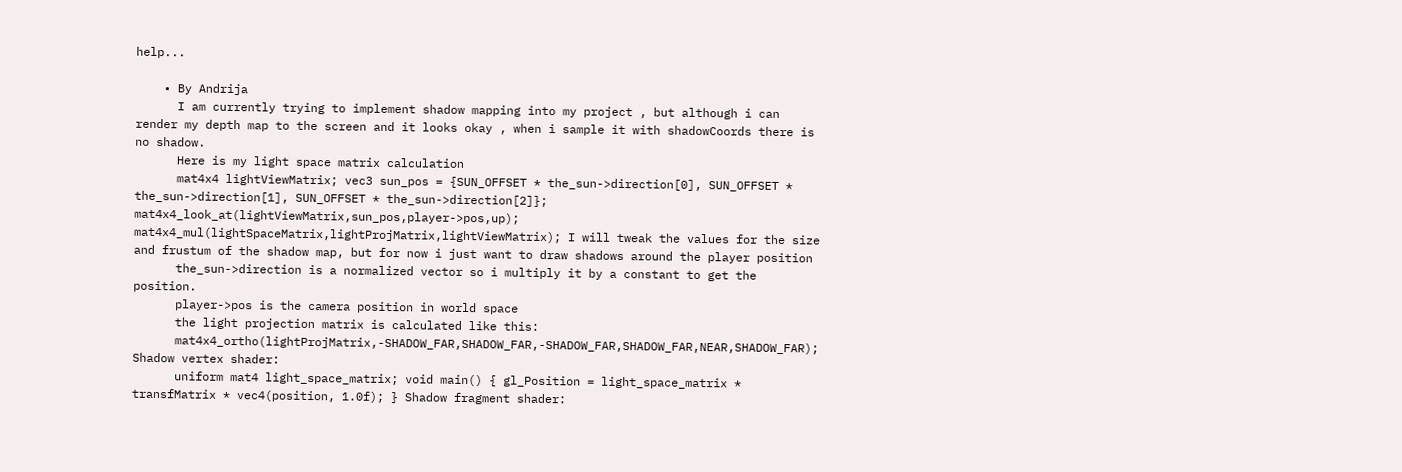help...

    • By Andrija
      I am currently trying to implement shadow mapping into my project , but although i can render my depth map to the screen and it looks okay , when i sample it with shadowCoords there is no shadow.
      Here is my light space matrix calculation
      mat4x4 lightViewMatrix; vec3 sun_pos = {SUN_OFFSET * the_sun->direction[0], SUN_OFFSET * the_sun->direction[1], SUN_OFFSET * the_sun->direction[2]}; mat4x4_look_at(lightViewMatrix,sun_pos,player->pos,up); mat4x4_mul(lightSpaceMatrix,lightProjMatrix,lightViewMatrix); I will tweak the values for the size and frustum of the shadow map, but for now i just want to draw shadows around the player position
      the_sun->direction is a normalized vector so i multiply it by a constant to get the position.
      player->pos is the camera position in world space
      the light projection matrix is calculated like this:
      mat4x4_ortho(lightProjMatrix,-SHADOW_FAR,SHADOW_FAR,-SHADOW_FAR,SHADOW_FAR,NEAR,SHADOW_FAR); Shadow vertex shader:
      uniform mat4 light_space_matrix; void main() { gl_Position = light_space_matrix * transfMatrix * vec4(position, 1.0f); } Shadow fragment shader: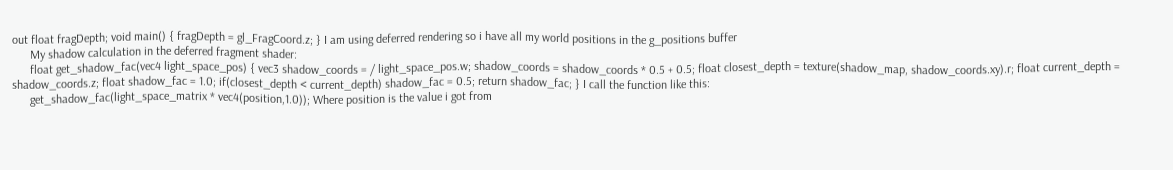out float fragDepth; void main() { fragDepth = gl_FragCoord.z; } I am using deferred rendering so i have all my world positions in the g_positions buffer
      My shadow calculation in the deferred fragment shader:
      float get_shadow_fac(vec4 light_space_pos) { vec3 shadow_coords = / light_space_pos.w; shadow_coords = shadow_coords * 0.5 + 0.5; float closest_depth = texture(shadow_map, shadow_coords.xy).r; float current_depth = shadow_coords.z; float shadow_fac = 1.0; if(closest_depth < current_depth) shadow_fac = 0.5; return shadow_fac; } I call the function like this:
      get_shadow_fac(light_space_matrix * vec4(position,1.0)); Where position is the value i got from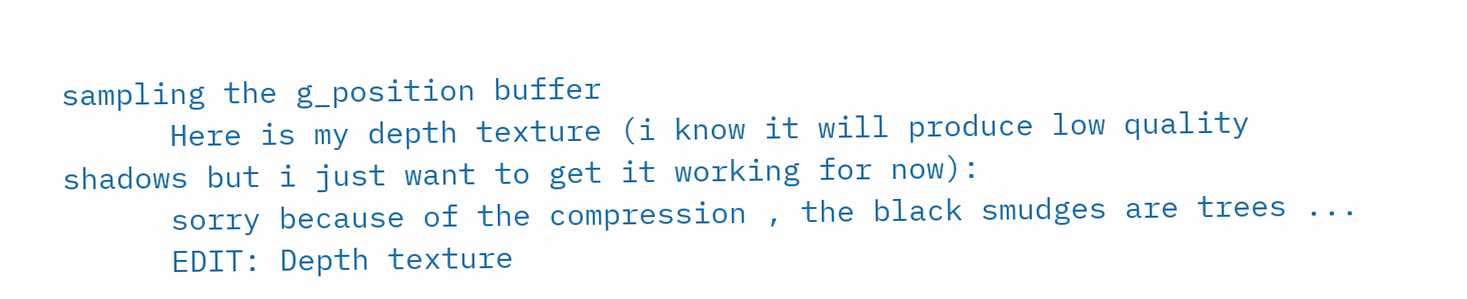sampling the g_position buffer
      Here is my depth texture (i know it will produce low quality shadows but i just want to get it working for now):
      sorry because of the compression , the black smudges are trees ...
      EDIT: Depth texture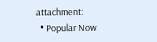attachment:
  • Popular Now